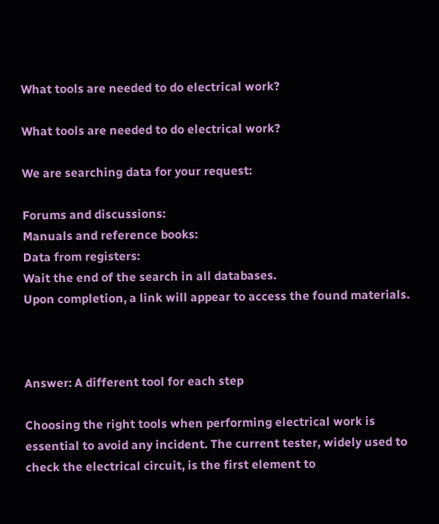What tools are needed to do electrical work?

What tools are needed to do electrical work?

We are searching data for your request:

Forums and discussions:
Manuals and reference books:
Data from registers:
Wait the end of the search in all databases.
Upon completion, a link will appear to access the found materials.



Answer: A different tool for each step

Choosing the right tools when performing electrical work is essential to avoid any incident. The current tester, widely used to check the electrical circuit, is the first element to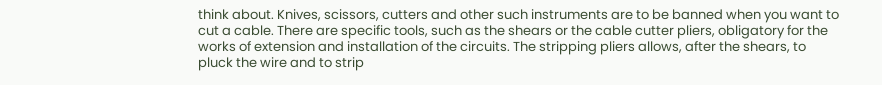think about. Knives, scissors, cutters and other such instruments are to be banned when you want to cut a cable. There are specific tools, such as the shears or the cable cutter pliers, obligatory for the works of extension and installation of the circuits. The stripping pliers allows, after the shears, to pluck the wire and to strip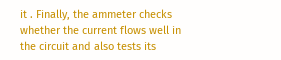it . Finally, the ammeter checks whether the current flows well in the circuit and also tests its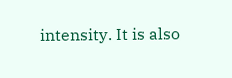intensity. It is also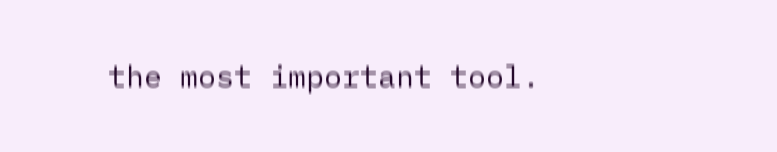the most important tool.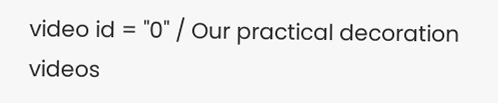video id = "0" / Our practical decoration videos